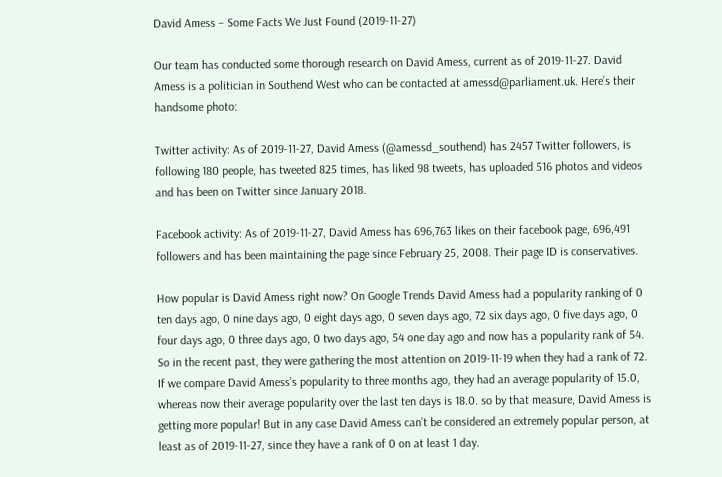David Amess – Some Facts We Just Found (2019-11-27)

Our team has conducted some thorough research on David Amess, current as of 2019-11-27. David Amess is a politician in Southend West who can be contacted at amessd@parliament.uk. Here’s their handsome photo:

Twitter activity: As of 2019-11-27, David Amess (@amessd_southend) has 2457 Twitter followers, is following 180 people, has tweeted 825 times, has liked 98 tweets, has uploaded 516 photos and videos and has been on Twitter since January 2018.

Facebook activity: As of 2019-11-27, David Amess has 696,763 likes on their facebook page, 696,491 followers and has been maintaining the page since February 25, 2008. Their page ID is conservatives.

How popular is David Amess right now? On Google Trends David Amess had a popularity ranking of 0 ten days ago, 0 nine days ago, 0 eight days ago, 0 seven days ago, 72 six days ago, 0 five days ago, 0 four days ago, 0 three days ago, 0 two days ago, 54 one day ago and now has a popularity rank of 54. So in the recent past, they were gathering the most attention on 2019-11-19 when they had a rank of 72. If we compare David Amess’s popularity to three months ago, they had an average popularity of 15.0, whereas now their average popularity over the last ten days is 18.0. so by that measure, David Amess is getting more popular! But in any case David Amess can’t be considered an extremely popular person, at least as of 2019-11-27, since they have a rank of 0 on at least 1 day.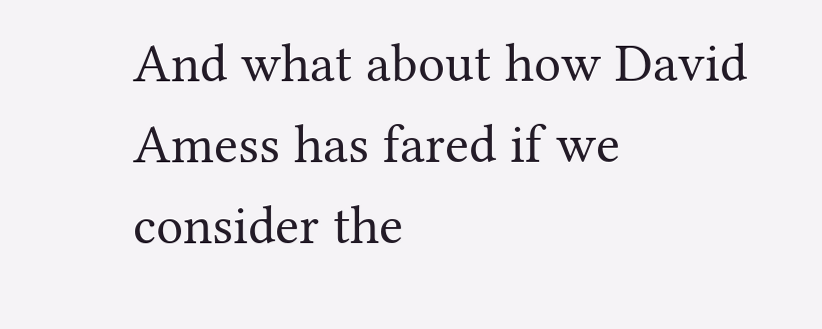And what about how David Amess has fared if we consider the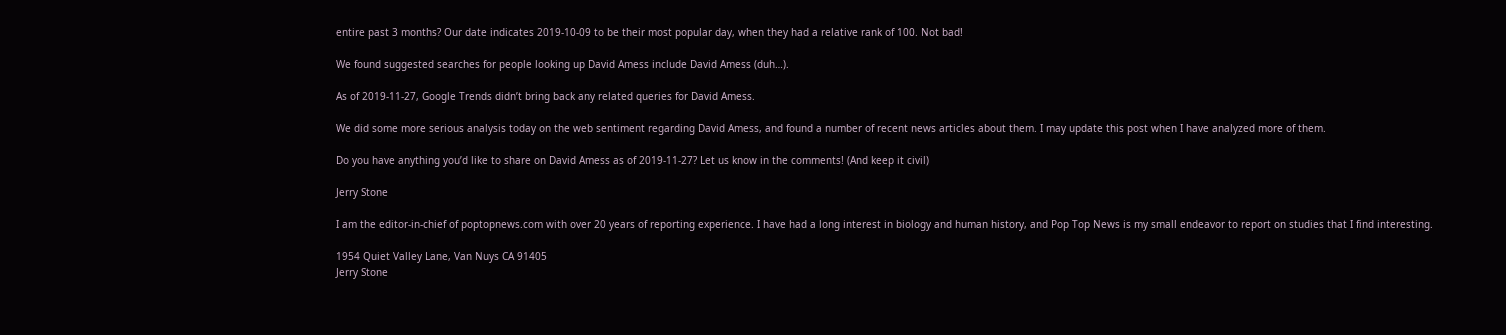entire past 3 months? Our date indicates 2019-10-09 to be their most popular day, when they had a relative rank of 100. Not bad!

We found suggested searches for people looking up David Amess include David Amess (duh…).

As of 2019-11-27, Google Trends didn’t bring back any related queries for David Amess.

We did some more serious analysis today on the web sentiment regarding David Amess, and found a number of recent news articles about them. I may update this post when I have analyzed more of them.

Do you have anything you’d like to share on David Amess as of 2019-11-27? Let us know in the comments! (And keep it civil)

Jerry Stone

I am the editor-in-chief of poptopnews.com with over 20 years of reporting experience. I have had a long interest in biology and human history, and Pop Top News is my small endeavor to report on studies that I find interesting.

1954 Quiet Valley Lane, Van Nuys CA 91405
Jerry Stone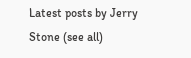Latest posts by Jerry Stone (see all)